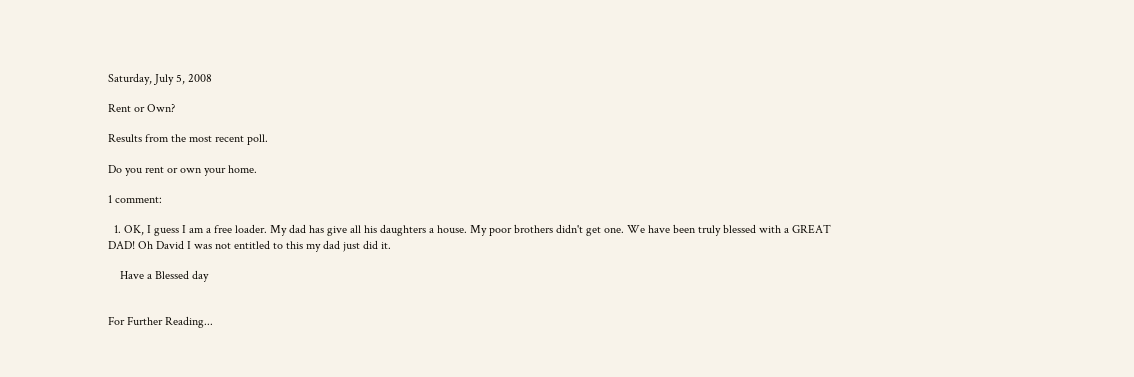Saturday, July 5, 2008

Rent or Own?

Results from the most recent poll.

Do you rent or own your home.

1 comment:

  1. OK, I guess I am a free loader. My dad has give all his daughters a house. My poor brothers didn't get one. We have been truly blessed with a GREAT DAD! Oh David I was not entitled to this my dad just did it.

    Have a Blessed day


For Further Reading...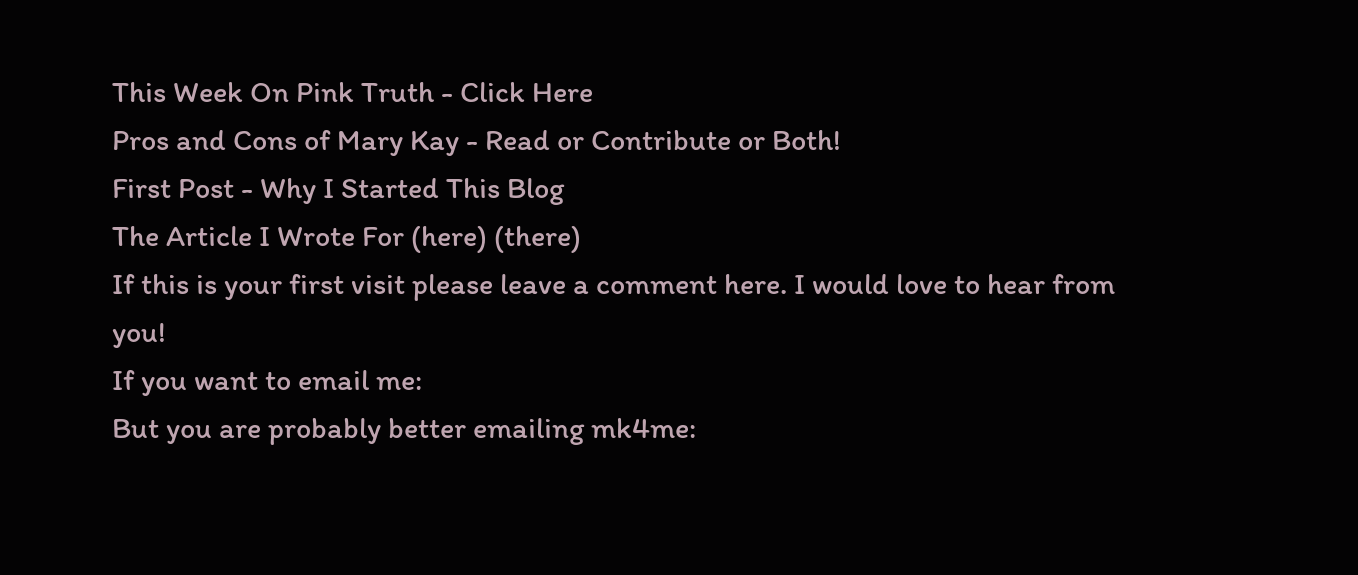This Week On Pink Truth - Click Here
Pros and Cons of Mary Kay - Read or Contribute or Both!
First Post - Why I Started This Blog
The Article I Wrote For (here) (there)
If this is your first visit please leave a comment here. I would love to hear from you!
If you want to email me:
But you are probably better emailing mk4me: